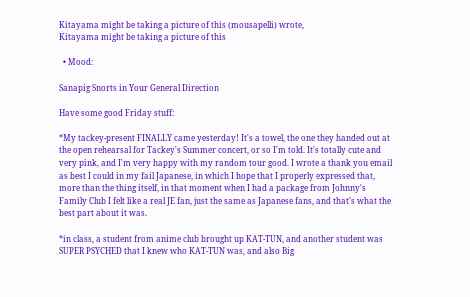Kitayama might be taking a picture of this (mousapelli) wrote,
Kitayama might be taking a picture of this

  • Mood:

Sanapig Snorts in Your General Direction

Have some good Friday stuff:

*My tackey-present FINALLY came yesterday! It's a towel, the one they handed out at the open rehearsal for Tackey's Summer concert, or so I'm told. It's totally cute and very pink, and I'm very happy with my random tour good. I wrote a thank you email as best I could in my fail Japanese, in which I hope that I properly expressed that, more than the thing itself, in that moment when I had a package from Johnny's Family Club I felt like a real JE fan, just the same as Japanese fans, and that's what the best part about it was.

*in class, a student from anime club brought up KAT-TUN, and another student was SUPER PSYCHED that I knew who KAT-TUN was, and also Big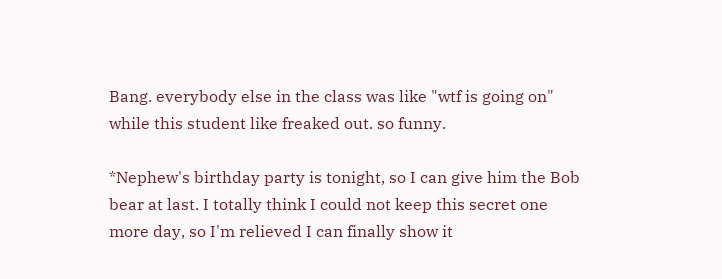Bang. everybody else in the class was like "wtf is going on" while this student like freaked out. so funny.

*Nephew's birthday party is tonight, so I can give him the Bob bear at last. I totally think I could not keep this secret one more day, so I'm relieved I can finally show it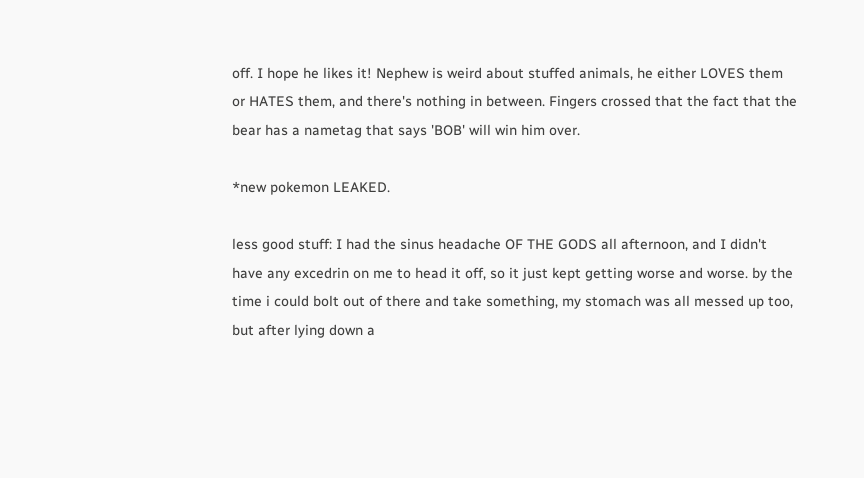off. I hope he likes it! Nephew is weird about stuffed animals, he either LOVES them or HATES them, and there's nothing in between. Fingers crossed that the fact that the bear has a nametag that says 'BOB' will win him over.

*new pokemon LEAKED.

less good stuff: I had the sinus headache OF THE GODS all afternoon, and I didn't have any excedrin on me to head it off, so it just kept getting worse and worse. by the time i could bolt out of there and take something, my stomach was all messed up too, but after lying down a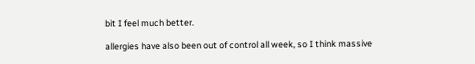bit I feel much better.

allergies have also been out of control all week, so I think massive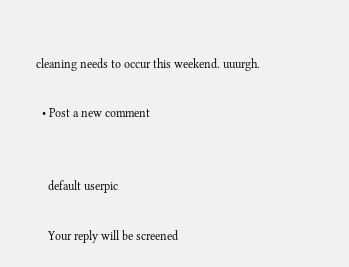cleaning needs to occur this weekend. uuurgh.

  • Post a new comment


    default userpic

    Your reply will be screened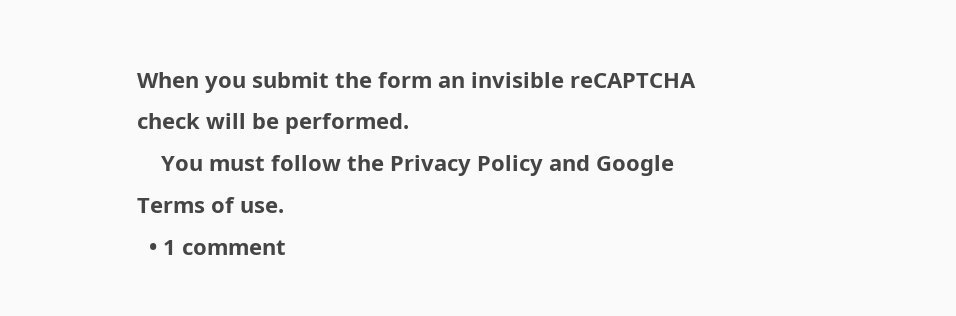When you submit the form an invisible reCAPTCHA check will be performed.
    You must follow the Privacy Policy and Google Terms of use.
  • 1 comment